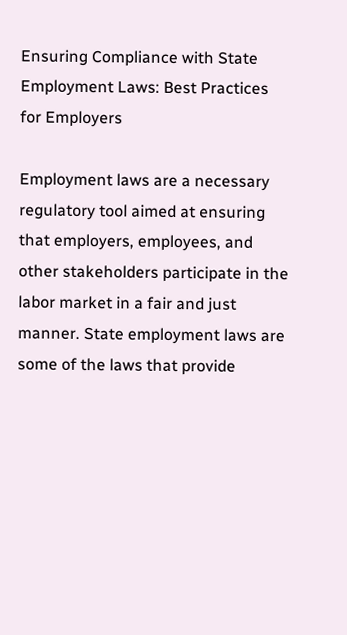Ensuring Compliance with State Employment Laws: Best Practices for Employers

Employment laws are a necessary regulatory tool aimed at ensuring that employers, employees, and other stakeholders participate in the labor market in a fair and just manner. State employment laws are some of the laws that provide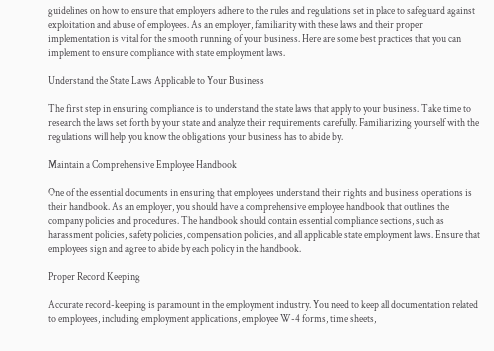guidelines on how to ensure that employers adhere to the rules and regulations set in place to safeguard against exploitation and abuse of employees. As an employer, familiarity with these laws and their proper implementation is vital for the smooth running of your business. Here are some best practices that you can implement to ensure compliance with state employment laws.

Understand the State Laws Applicable to Your Business

The first step in ensuring compliance is to understand the state laws that apply to your business. Take time to research the laws set forth by your state and analyze their requirements carefully. Familiarizing yourself with the regulations will help you know the obligations your business has to abide by.

Maintain a Comprehensive Employee Handbook

One of the essential documents in ensuring that employees understand their rights and business operations is their handbook. As an employer, you should have a comprehensive employee handbook that outlines the company policies and procedures. The handbook should contain essential compliance sections, such as harassment policies, safety policies, compensation policies, and all applicable state employment laws. Ensure that employees sign and agree to abide by each policy in the handbook.

Proper Record Keeping

Accurate record-keeping is paramount in the employment industry. You need to keep all documentation related to employees, including employment applications, employee W-4 forms, time sheets,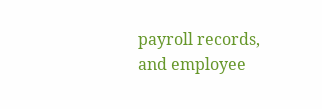payroll records, and employee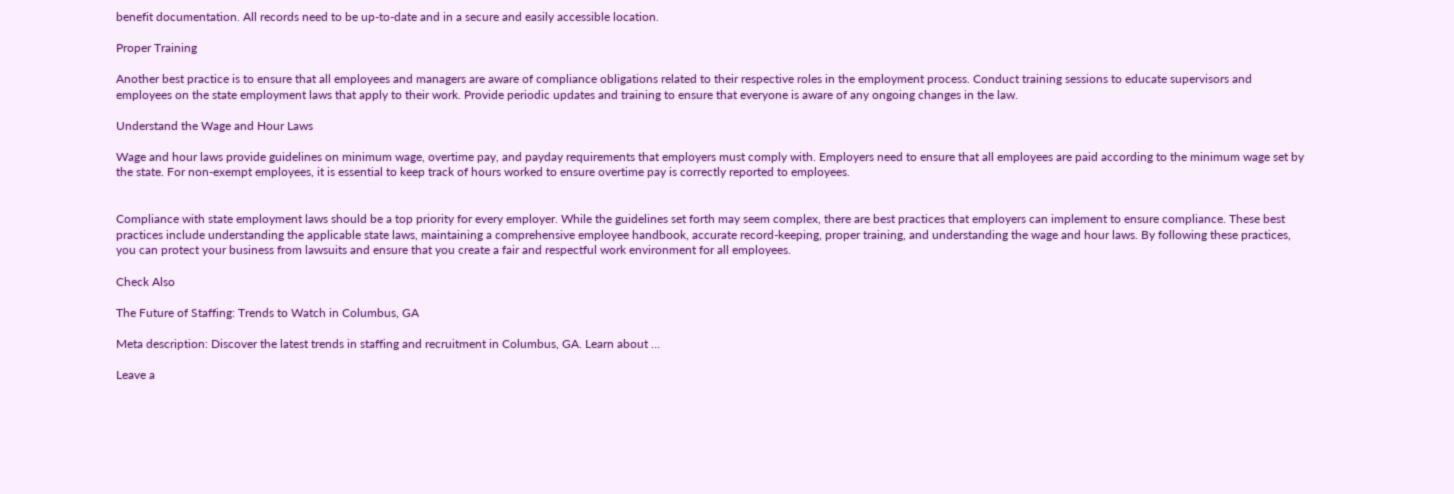benefit documentation. All records need to be up-to-date and in a secure and easily accessible location.

Proper Training

Another best practice is to ensure that all employees and managers are aware of compliance obligations related to their respective roles in the employment process. Conduct training sessions to educate supervisors and employees on the state employment laws that apply to their work. Provide periodic updates and training to ensure that everyone is aware of any ongoing changes in the law.

Understand the Wage and Hour Laws

Wage and hour laws provide guidelines on minimum wage, overtime pay, and payday requirements that employers must comply with. Employers need to ensure that all employees are paid according to the minimum wage set by the state. For non-exempt employees, it is essential to keep track of hours worked to ensure overtime pay is correctly reported to employees.


Compliance with state employment laws should be a top priority for every employer. While the guidelines set forth may seem complex, there are best practices that employers can implement to ensure compliance. These best practices include understanding the applicable state laws, maintaining a comprehensive employee handbook, accurate record-keeping, proper training, and understanding the wage and hour laws. By following these practices, you can protect your business from lawsuits and ensure that you create a fair and respectful work environment for all employees.

Check Also

The Future of Staffing: Trends to Watch in Columbus, GA

Meta description: Discover the latest trends in staffing and recruitment in Columbus, GA. Learn about …

Leave a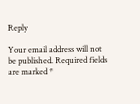Reply

Your email address will not be published. Required fields are marked *